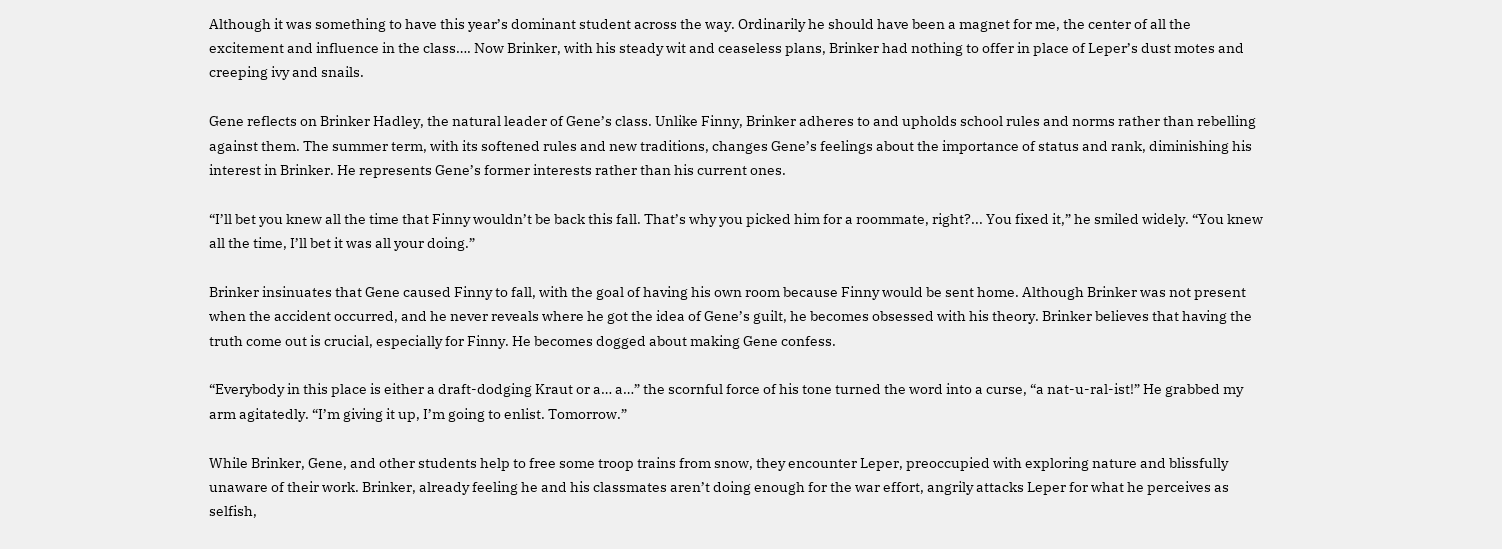Although it was something to have this year’s dominant student across the way. Ordinarily he should have been a magnet for me, the center of all the excitement and influence in the class…. Now Brinker, with his steady wit and ceaseless plans, Brinker had nothing to offer in place of Leper’s dust motes and creeping ivy and snails.

Gene reflects on Brinker Hadley, the natural leader of Gene’s class. Unlike Finny, Brinker adheres to and upholds school rules and norms rather than rebelling against them. The summer term, with its softened rules and new traditions, changes Gene’s feelings about the importance of status and rank, diminishing his interest in Brinker. He represents Gene’s former interests rather than his current ones.

“I’ll bet you knew all the time that Finny wouldn’t be back this fall. That’s why you picked him for a roommate, right?... You fixed it,” he smiled widely. “You knew all the time, I’ll bet it was all your doing.”

Brinker insinuates that Gene caused Finny to fall, with the goal of having his own room because Finny would be sent home. Although Brinker was not present when the accident occurred, and he never reveals where he got the idea of Gene’s guilt, he becomes obsessed with his theory. Brinker believes that having the truth come out is crucial, especially for Finny. He becomes dogged about making Gene confess.

“Everybody in this place is either a draft-dodging Kraut or a… a…” the scornful force of his tone turned the word into a curse, “a nat-u-ral-ist!” He grabbed my arm agitatedly. “I’m giving it up, I’m going to enlist. Tomorrow.”

While Brinker, Gene, and other students help to free some troop trains from snow, they encounter Leper, preoccupied with exploring nature and blissfully unaware of their work. Brinker, already feeling he and his classmates aren’t doing enough for the war effort, angrily attacks Leper for what he perceives as selfish,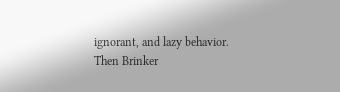ignorant, and lazy behavior. Then Brinker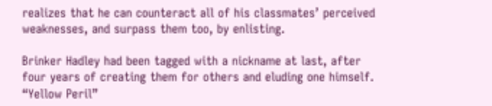realizes that he can counteract all of his classmates’ perceived weaknesses, and surpass them too, by enlisting.

Brinker Hadley had been tagged with a nickname at last, after four years of creating them for others and eluding one himself. “Yellow Peril”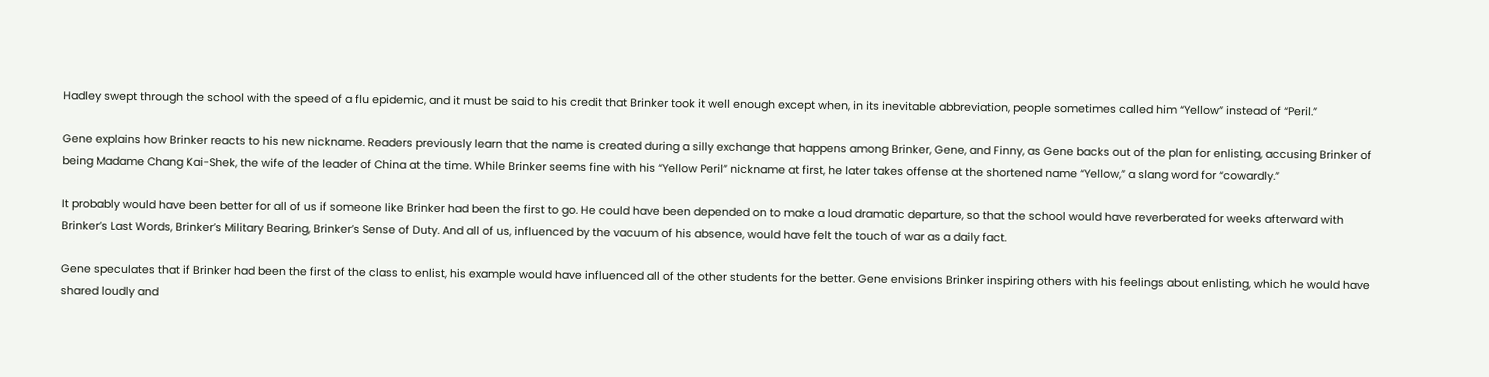Hadley swept through the school with the speed of a flu epidemic, and it must be said to his credit that Brinker took it well enough except when, in its inevitable abbreviation, people sometimes called him “Yellow” instead of “Peril.”

Gene explains how Brinker reacts to his new nickname. Readers previously learn that the name is created during a silly exchange that happens among Brinker, Gene, and Finny, as Gene backs out of the plan for enlisting, accusing Brinker of being Madame Chang Kai-Shek, the wife of the leader of China at the time. While Brinker seems fine with his “Yellow Peril” nickname at first, he later takes offense at the shortened name “Yellow,” a slang word for “cowardly.”

It probably would have been better for all of us if someone like Brinker had been the first to go. He could have been depended on to make a loud dramatic departure, so that the school would have reverberated for weeks afterward with Brinker’s Last Words, Brinker’s Military Bearing, Brinker’s Sense of Duty. And all of us, influenced by the vacuum of his absence, would have felt the touch of war as a daily fact.

Gene speculates that if Brinker had been the first of the class to enlist, his example would have influenced all of the other students for the better. Gene envisions Brinker inspiring others with his feelings about enlisting, which he would have shared loudly and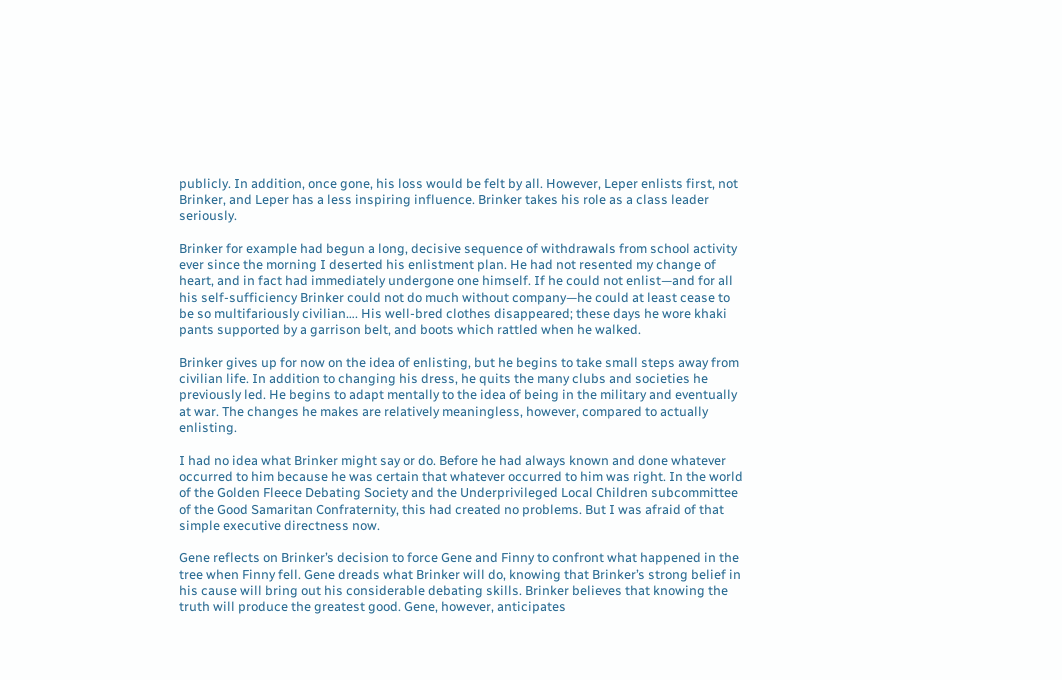publicly. In addition, once gone, his loss would be felt by all. However, Leper enlists first, not Brinker, and Leper has a less inspiring influence. Brinker takes his role as a class leader seriously.

Brinker for example had begun a long, decisive sequence of withdrawals from school activity ever since the morning I deserted his enlistment plan. He had not resented my change of heart, and in fact had immediately undergone one himself. If he could not enlist—and for all his self-sufficiency Brinker could not do much without company—he could at least cease to be so multifariously civilian…. His well-bred clothes disappeared; these days he wore khaki pants supported by a garrison belt, and boots which rattled when he walked.

Brinker gives up for now on the idea of enlisting, but he begins to take small steps away from civilian life. In addition to changing his dress, he quits the many clubs and societies he previously led. He begins to adapt mentally to the idea of being in the military and eventually at war. The changes he makes are relatively meaningless, however, compared to actually enlisting.

I had no idea what Brinker might say or do. Before he had always known and done whatever occurred to him because he was certain that whatever occurred to him was right. In the world of the Golden Fleece Debating Society and the Underprivileged Local Children subcommittee of the Good Samaritan Confraternity, this had created no problems. But I was afraid of that simple executive directness now.

Gene reflects on Brinker’s decision to force Gene and Finny to confront what happened in the tree when Finny fell. Gene dreads what Brinker will do, knowing that Brinker’s strong belief in his cause will bring out his considerable debating skills. Brinker believes that knowing the truth will produce the greatest good. Gene, however, anticipates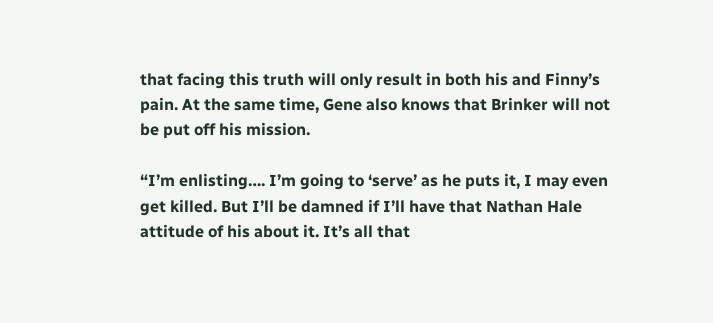that facing this truth will only result in both his and Finny’s pain. At the same time, Gene also knows that Brinker will not be put off his mission.

“I’m enlisting…. I’m going to ‘serve’ as he puts it, I may even get killed. But I’ll be damned if I’ll have that Nathan Hale attitude of his about it. It’s all that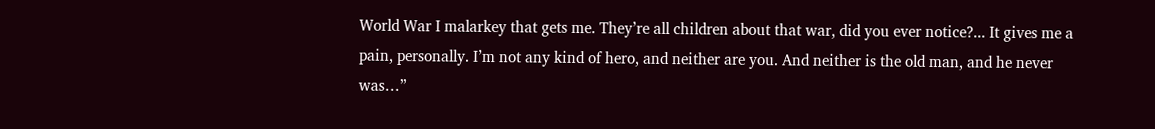World War I malarkey that gets me. They’re all children about that war, did you ever notice?... It gives me a pain, personally. I’m not any kind of hero, and neither are you. And neither is the old man, and he never was…”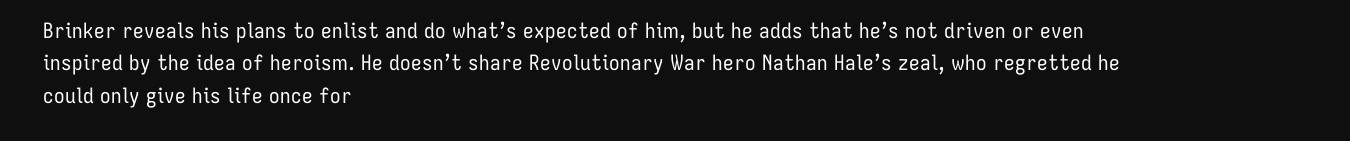Brinker reveals his plans to enlist and do what’s expected of him, but he adds that he’s not driven or even inspired by the idea of heroism. He doesn’t share Revolutionary War hero Nathan Hale’s zeal, who regretted he could only give his life once for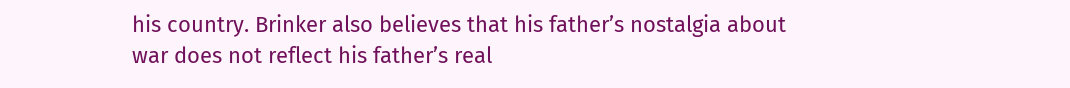his country. Brinker also believes that his father’s nostalgia about war does not reflect his father’s real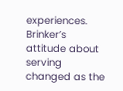experiences. Brinker’s attitude about serving changed as the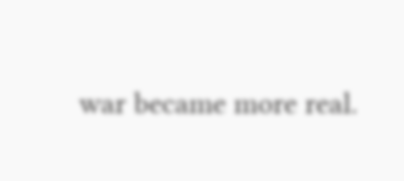war became more real.